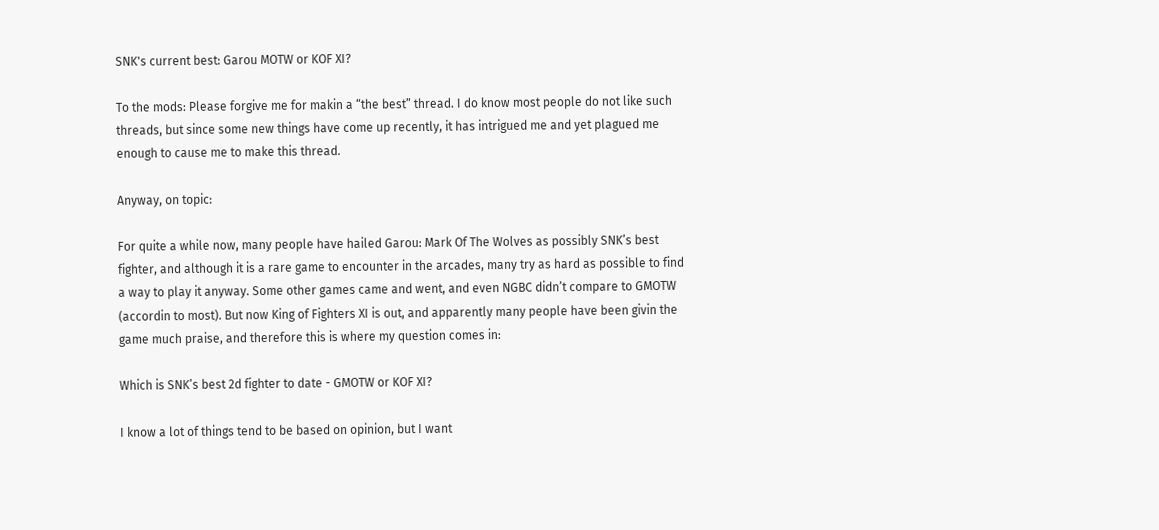SNK's current best: Garou MOTW or KOF XI?

To the mods: Please forgive me for makin a “the best” thread. I do know most people do not like such threads, but since some new things have come up recently, it has intrigued me and yet plagued me enough to cause me to make this thread.

Anyway, on topic:

For quite a while now, many people have hailed Garou: Mark Of The Wolves as possibly SNK’s best fighter, and although it is a rare game to encounter in the arcades, many try as hard as possible to find a way to play it anyway. Some other games came and went, and even NGBC didn’t compare to GMOTW (accordin to most). But now King of Fighters XI is out, and apparently many people have been givin the game much praise, and therefore this is where my question comes in:

Which is SNK’s best 2d fighter to date - GMOTW or KOF XI?

I know a lot of things tend to be based on opinion, but I want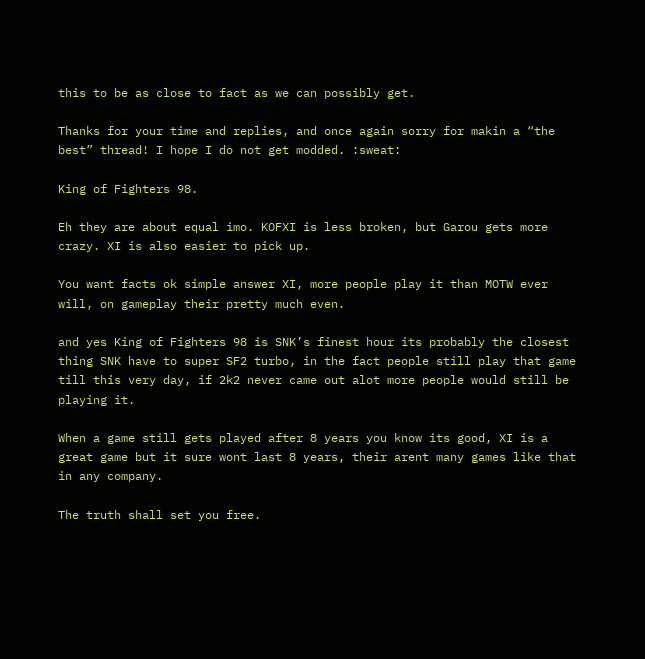this to be as close to fact as we can possibly get.

Thanks for your time and replies, and once again sorry for makin a “the best” thread! I hope I do not get modded. :sweat:

King of Fighters 98.

Eh they are about equal imo. KOFXI is less broken, but Garou gets more crazy. XI is also easier to pick up.

You want facts ok simple answer XI, more people play it than MOTW ever will, on gameplay their pretty much even.

and yes King of Fighters 98 is SNK’s finest hour its probably the closest thing SNK have to super SF2 turbo, in the fact people still play that game till this very day, if 2k2 never came out alot more people would still be playing it.

When a game still gets played after 8 years you know its good, XI is a great game but it sure wont last 8 years, their arent many games like that in any company.

The truth shall set you free.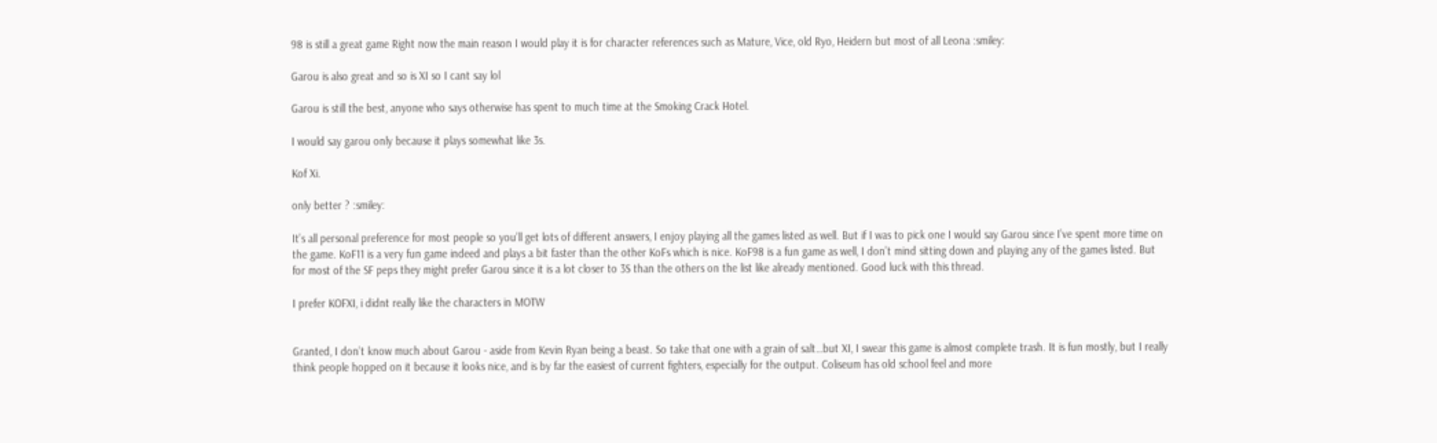98 is still a great game Right now the main reason I would play it is for character references such as Mature, Vice, old Ryo, Heidern but most of all Leona :smiley:

Garou is also great and so is XI so I cant say lol

Garou is still the best, anyone who says otherwise has spent to much time at the Smoking Crack Hotel.

I would say garou only because it plays somewhat like 3s.

Kof Xi.

only better ? :smiley:

It’s all personal preference for most people so you’ll get lots of different answers, I enjoy playing all the games listed as well. But if I was to pick one I would say Garou since I’ve spent more time on the game. KoF11 is a very fun game indeed and plays a bit faster than the other KoFs which is nice. KoF98 is a fun game as well, I don’t mind sitting down and playing any of the games listed. But for most of the SF peps they might prefer Garou since it is a lot closer to 3S than the others on the list like already mentioned. Good luck with this thread.

I prefer KOFXI, i didnt really like the characters in MOTW


Granted, I don’t know much about Garou - aside from Kevin Ryan being a beast. So take that one with a grain of salt…but XI, I swear this game is almost complete trash. It is fun mostly, but I really think people hopped on it because it looks nice, and is by far the easiest of current fighters, especially for the output. Coliseum has old school feel and more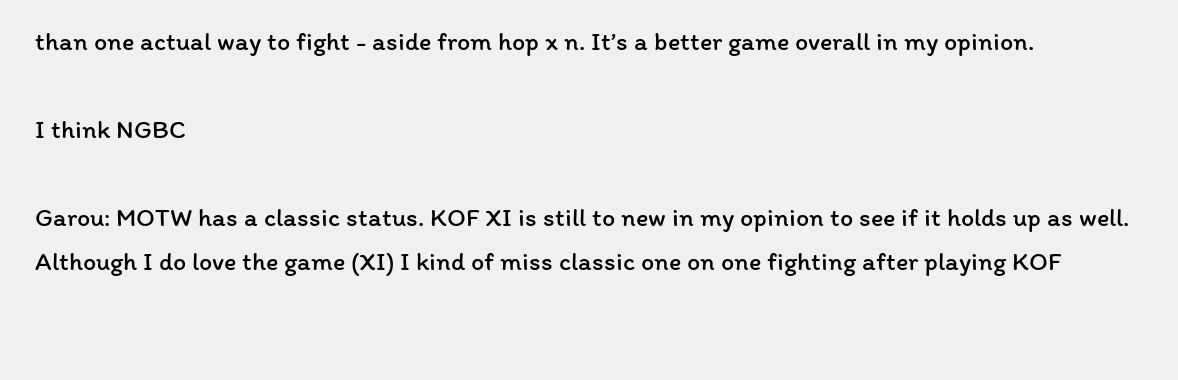than one actual way to fight - aside from hop x n. It’s a better game overall in my opinion.

I think NGBC

Garou: MOTW has a classic status. KOF XI is still to new in my opinion to see if it holds up as well. Although I do love the game (XI) I kind of miss classic one on one fighting after playing KOF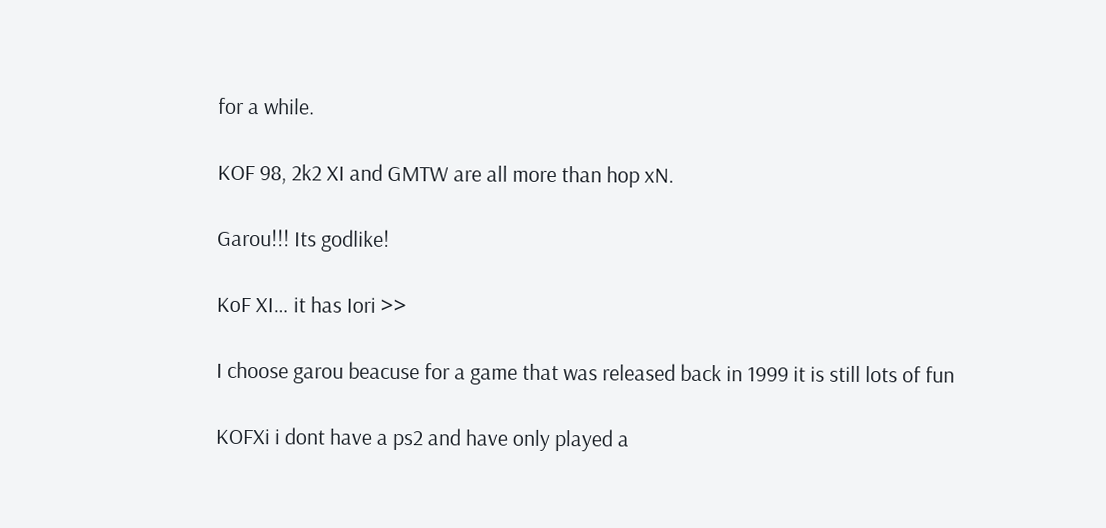for a while.

KOF 98, 2k2 XI and GMTW are all more than hop xN.

Garou!!! Its godlike!

KoF XI… it has Iori >>

I choose garou beacuse for a game that was released back in 1999 it is still lots of fun

KOFXi i dont have a ps2 and have only played a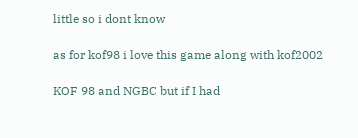little so i dont know

as for kof98 i love this game along with kof2002

KOF 98 and NGBC but if I had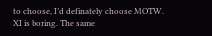to choose, I’d definately choose MOTW.
XI is boring. The same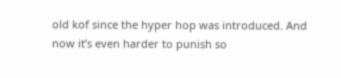old kof since the hyper hop was introduced. And now it’s even harder to punish so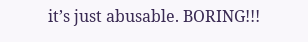it’s just abusable. BORING!!!